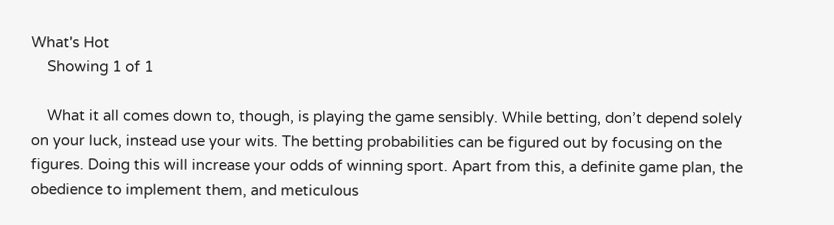What's Hot
    Showing 1 of 1

    What it all comes down to, though, is playing the game sensibly. While betting, don’t depend solely on your luck, instead use your wits. The betting probabilities can be figured out by focusing on the figures. Doing this will increase your odds of winning sport. Apart from this, a definite game plan, the obedience to implement them, and meticulous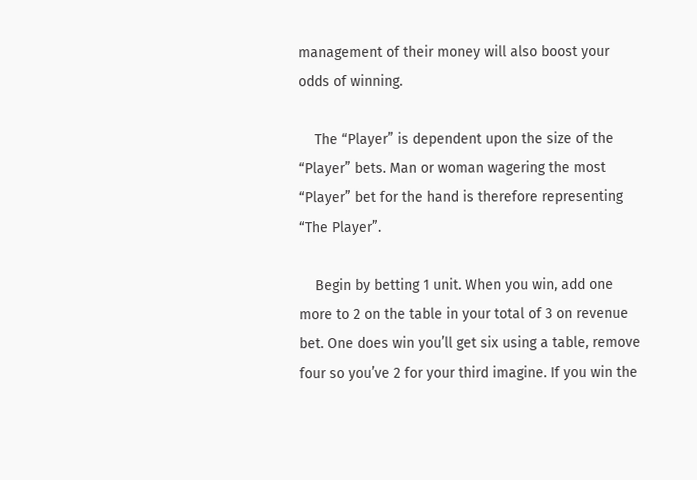management of their money will also boost your odds of winning.

    The “Player” is dependent upon the size of the “Player” bets. Man or woman wagering the most “Player” bet for the hand is therefore representing “The Player”.

    Begin by betting 1 unit. When you win, add one more to 2 on the table in your total of 3 on revenue bet. One does win you’ll get six using a table, remove four so you’ve 2 for your third imagine. If you win the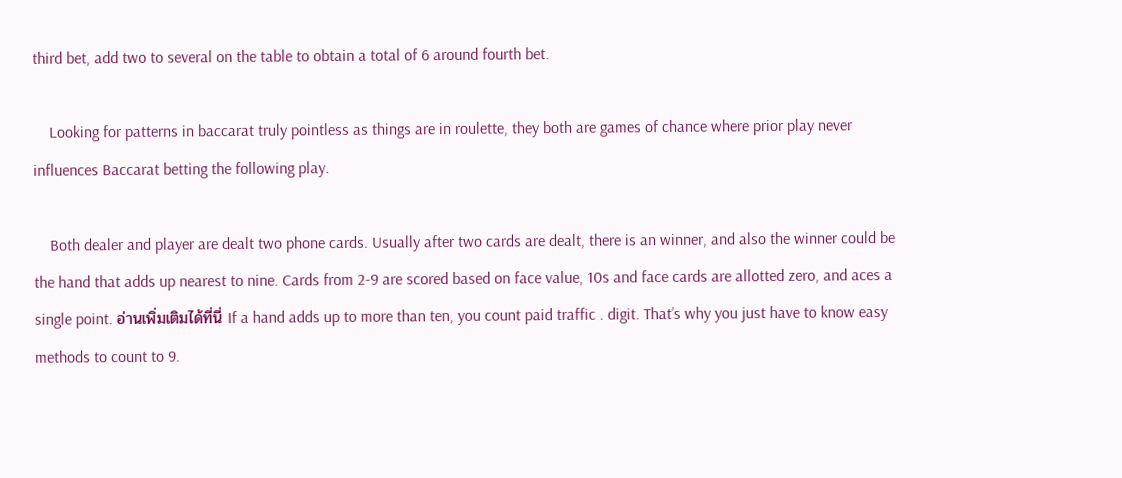third bet, add two to several on the table to obtain a total of 6 around fourth bet.

    Looking for patterns in baccarat truly pointless as things are in roulette, they both are games of chance where prior play never influences Baccarat betting the following play.

    Both dealer and player are dealt two phone cards. Usually after two cards are dealt, there is an winner, and also the winner could be the hand that adds up nearest to nine. Cards from 2-9 are scored based on face value, 10s and face cards are allotted zero, and aces a single point. อ่านเพิ่มเติมได้ที่นี่ If a hand adds up to more than ten, you count paid traffic . digit. That’s why you just have to know easy methods to count to 9.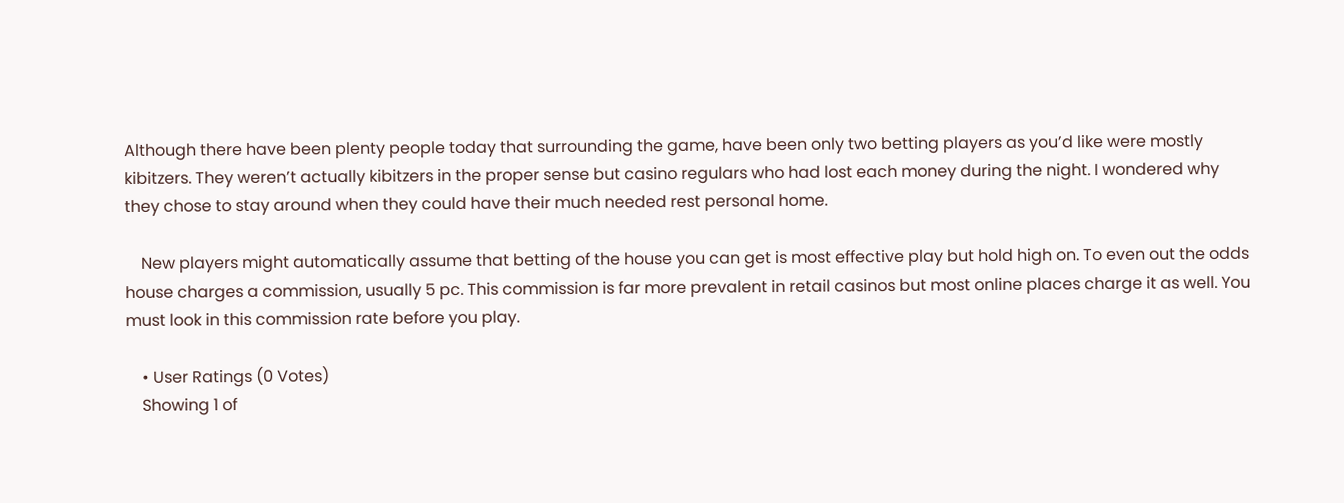Although there have been plenty people today that surrounding the game, have been only two betting players as you’d like were mostly kibitzers. They weren’t actually kibitzers in the proper sense but casino regulars who had lost each money during the night. I wondered why they chose to stay around when they could have their much needed rest personal home.

    New players might automatically assume that betting of the house you can get is most effective play but hold high on. To even out the odds house charges a commission, usually 5 pc. This commission is far more prevalent in retail casinos but most online places charge it as well. You must look in this commission rate before you play.

    • User Ratings (0 Votes)
    Showing 1 of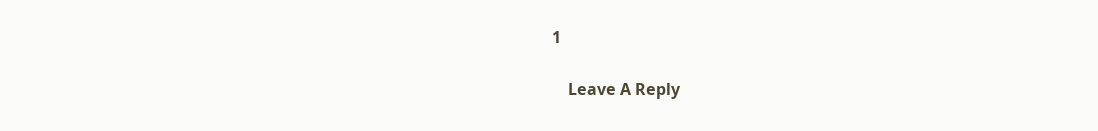1

    Leave A Reply